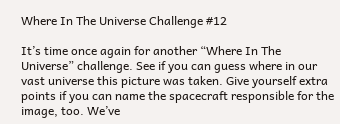Where In The Universe Challenge #12

It’s time once again for another “Where In The Universe” challenge. See if you can guess where in our vast universe this picture was taken. Give yourself extra points if you can name the spacecraft responsible for the image, too. We’ve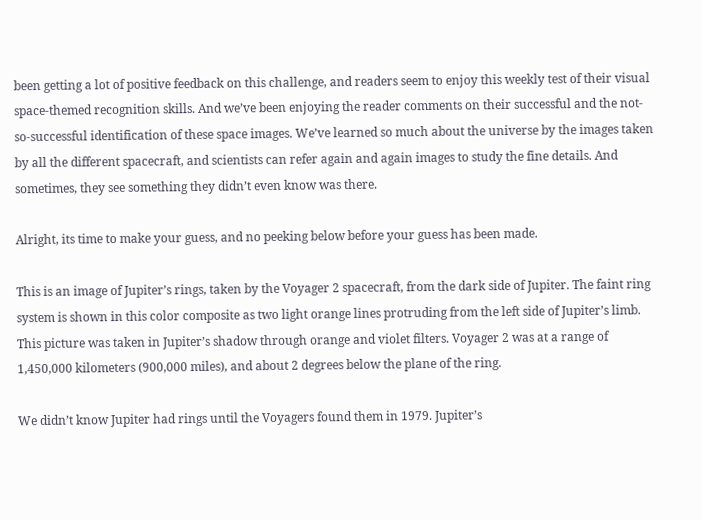been getting a lot of positive feedback on this challenge, and readers seem to enjoy this weekly test of their visual space-themed recognition skills. And we’ve been enjoying the reader comments on their successful and the not-so-successful identification of these space images. We’ve learned so much about the universe by the images taken by all the different spacecraft, and scientists can refer again and again images to study the fine details. And sometimes, they see something they didn’t even know was there.

Alright, its time to make your guess, and no peeking below before your guess has been made.

This is an image of Jupiter’s rings, taken by the Voyager 2 spacecraft, from the dark side of Jupiter. The faint ring system is shown in this color composite as two light orange lines protruding from the left side of Jupiter’s limb. This picture was taken in Jupiter’s shadow through orange and violet filters. Voyager 2 was at a range of 1,450,000 kilometers (900,000 miles), and about 2 degrees below the plane of the ring.

We didn’t know Jupiter had rings until the Voyagers found them in 1979. Jupiter’s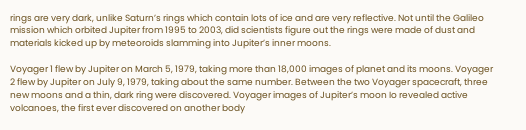rings are very dark, unlike Saturn’s rings which contain lots of ice and are very reflective. Not until the Galileo mission which orbited Jupiter from 1995 to 2003, did scientists figure out the rings were made of dust and materials kicked up by meteoroids slamming into Jupiter’s inner moons.

Voyager 1 flew by Jupiter on March 5, 1979, taking more than 18,000 images of planet and its moons. Voyager 2 flew by Jupiter on July 9, 1979, taking about the same number. Between the two Voyager spacecraft, three new moons and a thin, dark ring were discovered. Voyager images of Jupiter’s moon Io revealed active volcanoes, the first ever discovered on another body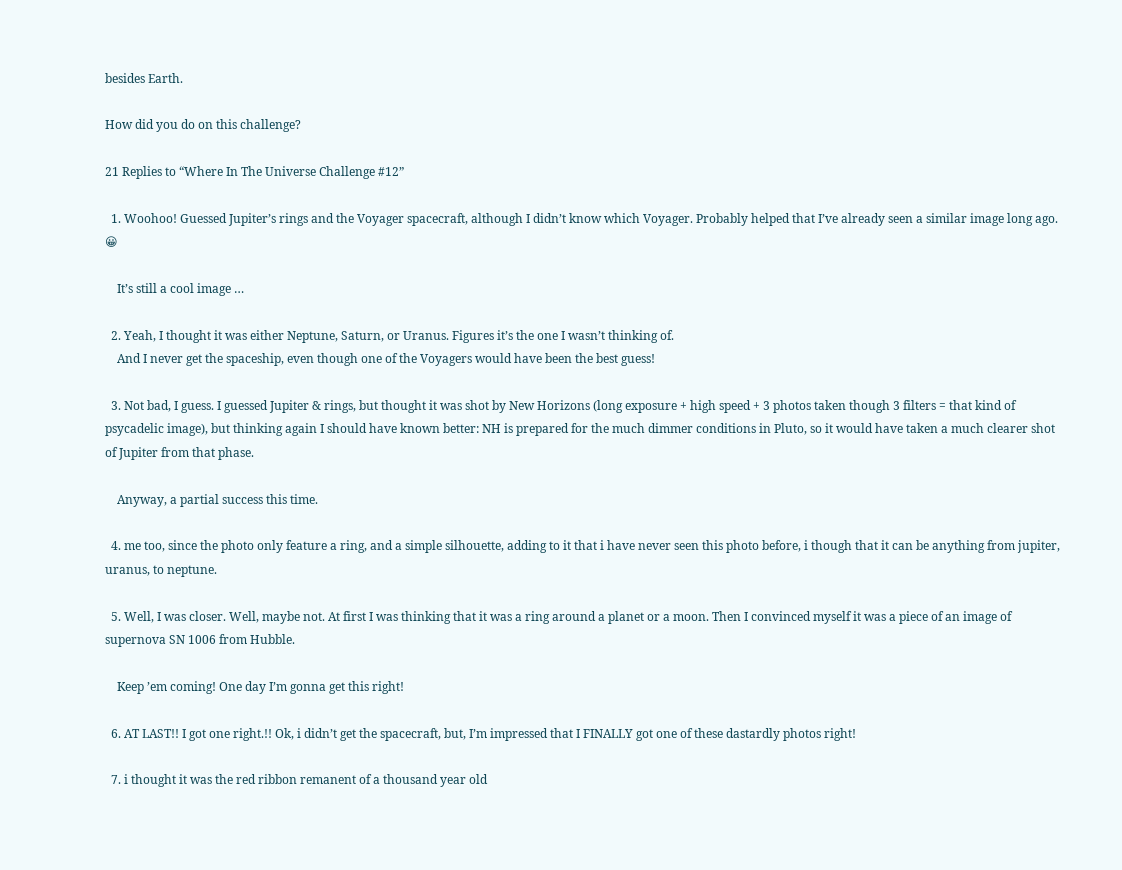besides Earth.

How did you do on this challenge?

21 Replies to “Where In The Universe Challenge #12”

  1. Woohoo! Guessed Jupiter’s rings and the Voyager spacecraft, although I didn’t know which Voyager. Probably helped that I’ve already seen a similar image long ago. 😀

    It’s still a cool image …

  2. Yeah, I thought it was either Neptune, Saturn, or Uranus. Figures it’s the one I wasn’t thinking of.
    And I never get the spaceship, even though one of the Voyagers would have been the best guess!

  3. Not bad, I guess. I guessed Jupiter & rings, but thought it was shot by New Horizons (long exposure + high speed + 3 photos taken though 3 filters = that kind of psycadelic image), but thinking again I should have known better: NH is prepared for the much dimmer conditions in Pluto, so it would have taken a much clearer shot of Jupiter from that phase.

    Anyway, a partial success this time.

  4. me too, since the photo only feature a ring, and a simple silhouette, adding to it that i have never seen this photo before, i though that it can be anything from jupiter, uranus, to neptune.

  5. Well, I was closer. Well, maybe not. At first I was thinking that it was a ring around a planet or a moon. Then I convinced myself it was a piece of an image of supernova SN 1006 from Hubble.

    Keep ’em coming! One day I’m gonna get this right!

  6. AT LAST!! I got one right.!! Ok, i didn’t get the spacecraft, but, I’m impressed that I FINALLY got one of these dastardly photos right!

  7. i thought it was the red ribbon remanent of a thousand year old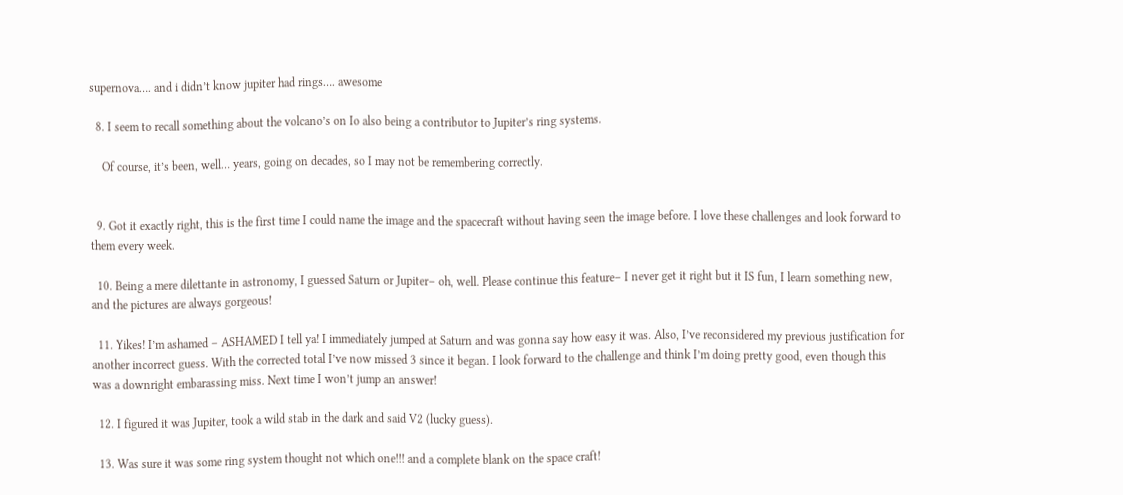supernova…. and i didn’t know jupiter had rings…. awesome

  8. I seem to recall something about the volcano’s on Io also being a contributor to Jupiter’s ring systems.

    Of course, it’s been, well… years, going on decades, so I may not be remembering correctly.


  9. Got it exactly right, this is the first time I could name the image and the spacecraft without having seen the image before. I love these challenges and look forward to them every week.

  10. Being a mere dilettante in astronomy, I guessed Saturn or Jupiter– oh, well. Please continue this feature– I never get it right but it IS fun, I learn something new, and the pictures are always gorgeous!

  11. Yikes! I’m ashamed – ASHAMED I tell ya! I immediately jumped at Saturn and was gonna say how easy it was. Also, I’ve reconsidered my previous justification for another incorrect guess. With the corrected total I’ve now missed 3 since it began. I look forward to the challenge and think I’m doing pretty good, even though this was a downright embarassing miss. Next time I won’t jump an answer!

  12. I figured it was Jupiter, took a wild stab in the dark and said V2 (lucky guess).

  13. Was sure it was some ring system thought not which one!!! and a complete blank on the space craft!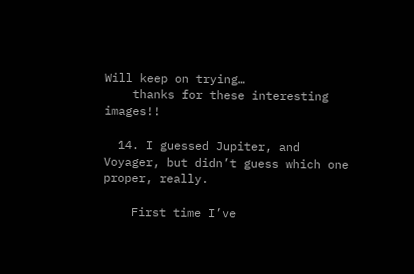Will keep on trying…
    thanks for these interesting images!!

  14. I guessed Jupiter, and Voyager, but didn’t guess which one proper, really.

    First time I’ve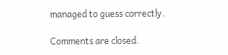managed to guess correctly.

Comments are closed.